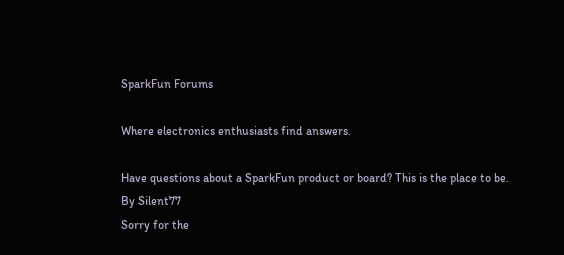SparkFun Forums

Where electronics enthusiasts find answers.

Have questions about a SparkFun product or board? This is the place to be.
By Silent77
Sorry for the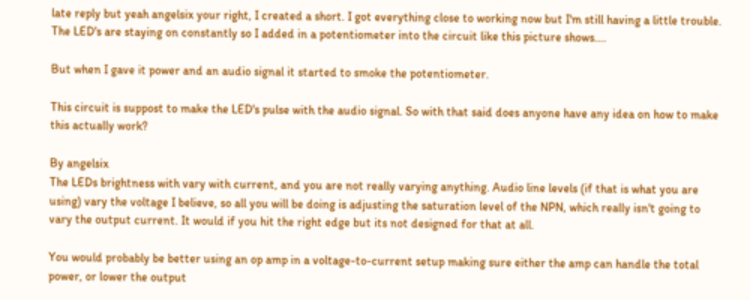late reply but yeah angelsix your right, I created a short. I got everything close to working now but I'm still having a little trouble. The LED's are staying on constantly so I added in a potentiometer into the circuit like this picture shows....

But when I gave it power and an audio signal it started to smoke the potentiometer.

This circuit is suppost to make the LED's pulse with the audio signal. So with that said does anyone have any idea on how to make this actually work?

By angelsix
The LEDs brightness with vary with current, and you are not really varying anything. Audio line levels (if that is what you are using) vary the voltage I believe, so all you will be doing is adjusting the saturation level of the NPN, which really isn't going to vary the output current. It would if you hit the right edge but its not designed for that at all.

You would probably be better using an op amp in a voltage-to-current setup making sure either the amp can handle the total power, or lower the output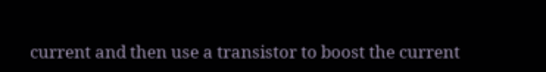current and then use a transistor to boost the current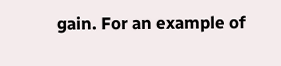gain. For an example of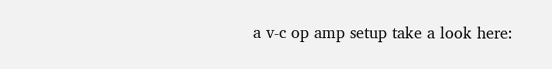a v-c op amp setup take a look here: